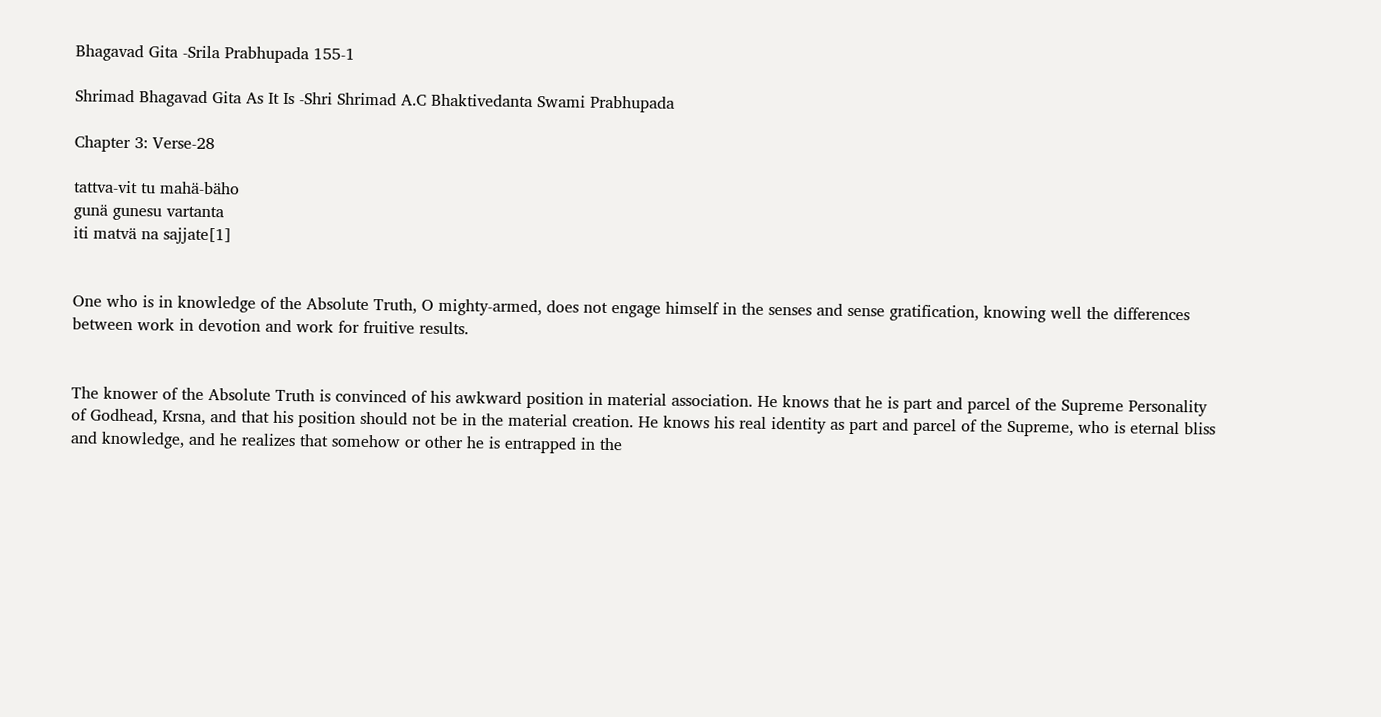Bhagavad Gita -Srila Prabhupada 155-1

Shrimad Bhagavad Gita As It Is -Shri Shrimad A.C Bhaktivedanta Swami Prabhupada

Chapter 3: Verse-28

tattva-vit tu mahä-bäho
gunä gunesu vartanta
iti matvä na sajjate[1]


One who is in knowledge of the Absolute Truth, O mighty-armed, does not engage himself in the senses and sense gratification, knowing well the differences between work in devotion and work for fruitive results.


The knower of the Absolute Truth is convinced of his awkward position in material association. He knows that he is part and parcel of the Supreme Personality of Godhead, Krsna, and that his position should not be in the material creation. He knows his real identity as part and parcel of the Supreme, who is eternal bliss and knowledge, and he realizes that somehow or other he is entrapped in the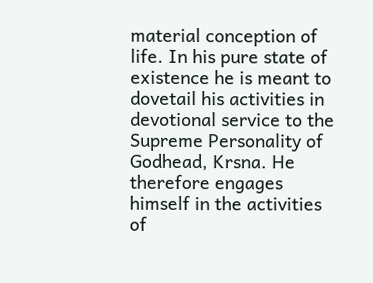material conception of life. In his pure state of existence he is meant to dovetail his activities in devotional service to the Supreme Personality of Godhead, Krsna. He therefore engages himself in the activities of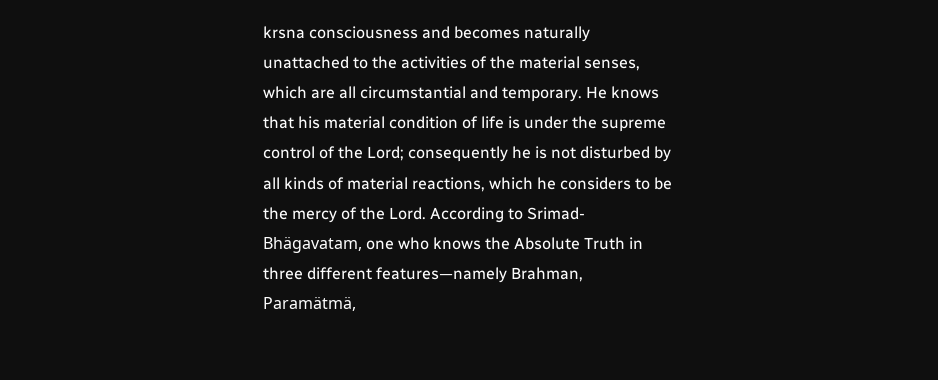krsna consciousness and becomes naturally unattached to the activities of the material senses, which are all circumstantial and temporary. He knows that his material condition of life is under the supreme control of the Lord; consequently he is not disturbed by all kinds of material reactions, which he considers to be the mercy of the Lord. According to Srimad-Bhägavatam, one who knows the Absolute Truth in three different features—namely Brahman, Paramätmä,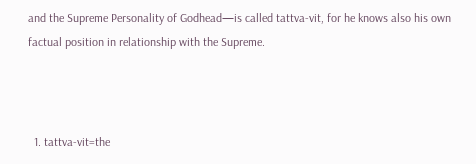and the Supreme Personality of Godhead—is called tattva-vit, for he knows also his own factual position in relationship with the Supreme.



  1. tattva-vit=the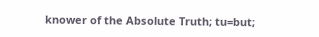knower of the Absolute Truth; tu=but;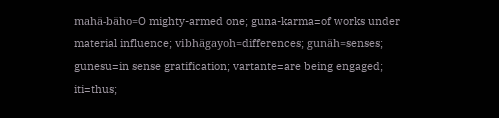mahä-bäho=O mighty-armed one; guna-karma=of works under material influence; vibhägayoh=differences; gunäh=senses; gunesu=in sense gratification; vartante=are being engaged; iti=thus;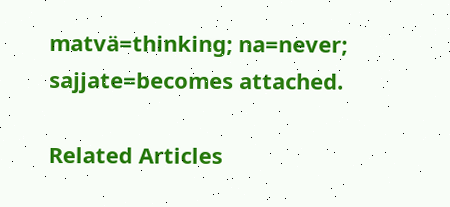matvä=thinking; na=never; sajjate=becomes attached.

Related Articles